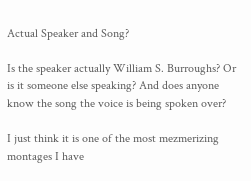Actual Speaker and Song?

Is the speaker actually William S. Burroughs? Or is it someone else speaking? And does anyone know the song the voice is being spoken over?

I just think it is one of the most mezmerizing montages I have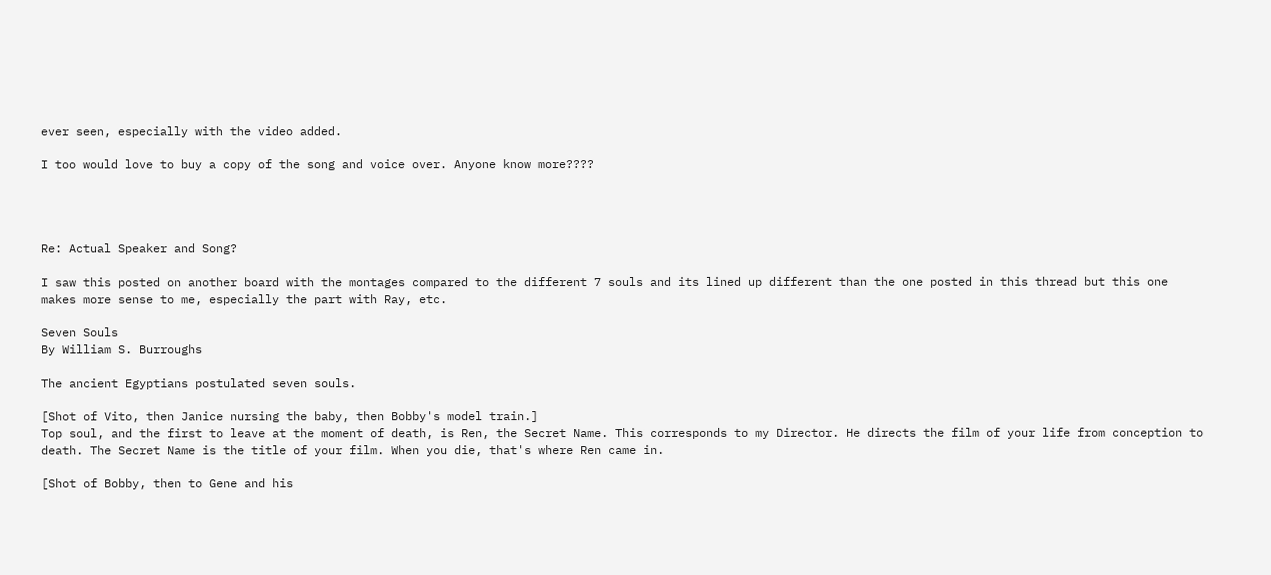ever seen, especially with the video added.

I too would love to buy a copy of the song and voice over. Anyone know more????




Re: Actual Speaker and Song?

I saw this posted on another board with the montages compared to the different 7 souls and its lined up different than the one posted in this thread but this one makes more sense to me, especially the part with Ray, etc.

Seven Souls
By William S. Burroughs

The ancient Egyptians postulated seven souls.

[Shot of Vito, then Janice nursing the baby, then Bobby's model train.]
Top soul, and the first to leave at the moment of death, is Ren, the Secret Name. This corresponds to my Director. He directs the film of your life from conception to death. The Secret Name is the title of your film. When you die, that's where Ren came in.

[Shot of Bobby, then to Gene and his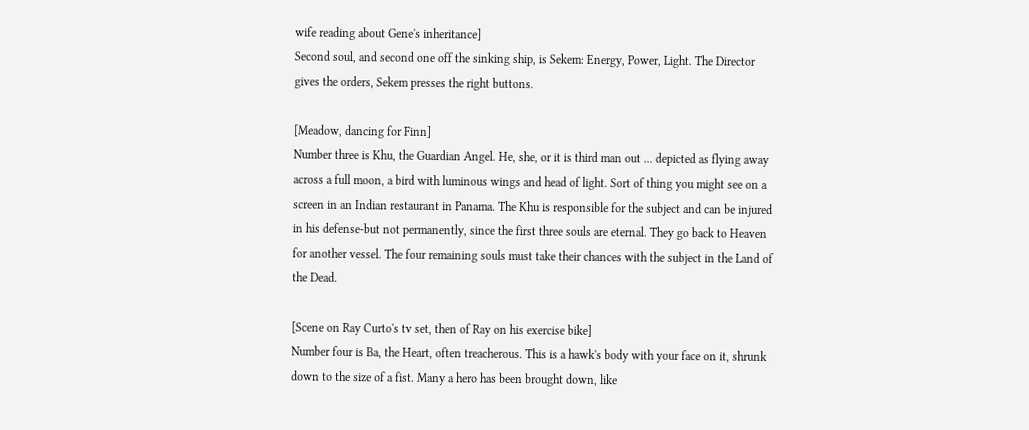wife reading about Gene's inheritance]
Second soul, and second one off the sinking ship, is Sekem: Energy, Power, Light. The Director gives the orders, Sekem presses the right buttons.

[Meadow, dancing for Finn]
Number three is Khu, the Guardian Angel. He, she, or it is third man out ... depicted as flying away across a full moon, a bird with luminous wings and head of light. Sort of thing you might see on a screen in an Indian restaurant in Panama. The Khu is responsible for the subject and can be injured in his defense-but not permanently, since the first three souls are eternal. They go back to Heaven for another vessel. The four remaining souls must take their chances with the subject in the Land of the Dead.

[Scene on Ray Curto's tv set, then of Ray on his exercise bike]
Number four is Ba, the Heart, often treacherous. This is a hawk's body with your face on it, shrunk down to the size of a fist. Many a hero has been brought down, like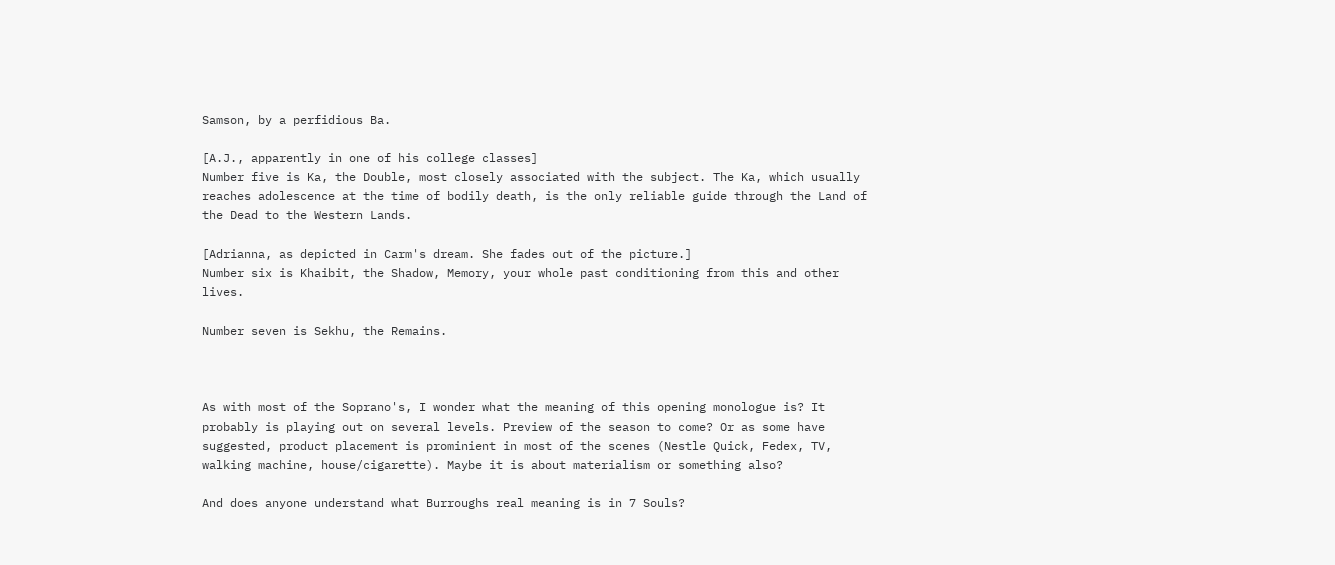Samson, by a perfidious Ba.

[A.J., apparently in one of his college classes]
Number five is Ka, the Double, most closely associated with the subject. The Ka, which usually reaches adolescence at the time of bodily death, is the only reliable guide through the Land of the Dead to the Western Lands.

[Adrianna, as depicted in Carm's dream. She fades out of the picture.]
Number six is Khaibit, the Shadow, Memory, your whole past conditioning from this and other lives.

Number seven is Sekhu, the Remains.



As with most of the Soprano's, I wonder what the meaning of this opening monologue is? It probably is playing out on several levels. Preview of the season to come? Or as some have suggested, product placement is prominient in most of the scenes (Nestle Quick, Fedex, TV, walking machine, house/cigarette). Maybe it is about materialism or something also?

And does anyone understand what Burroughs real meaning is in 7 Souls?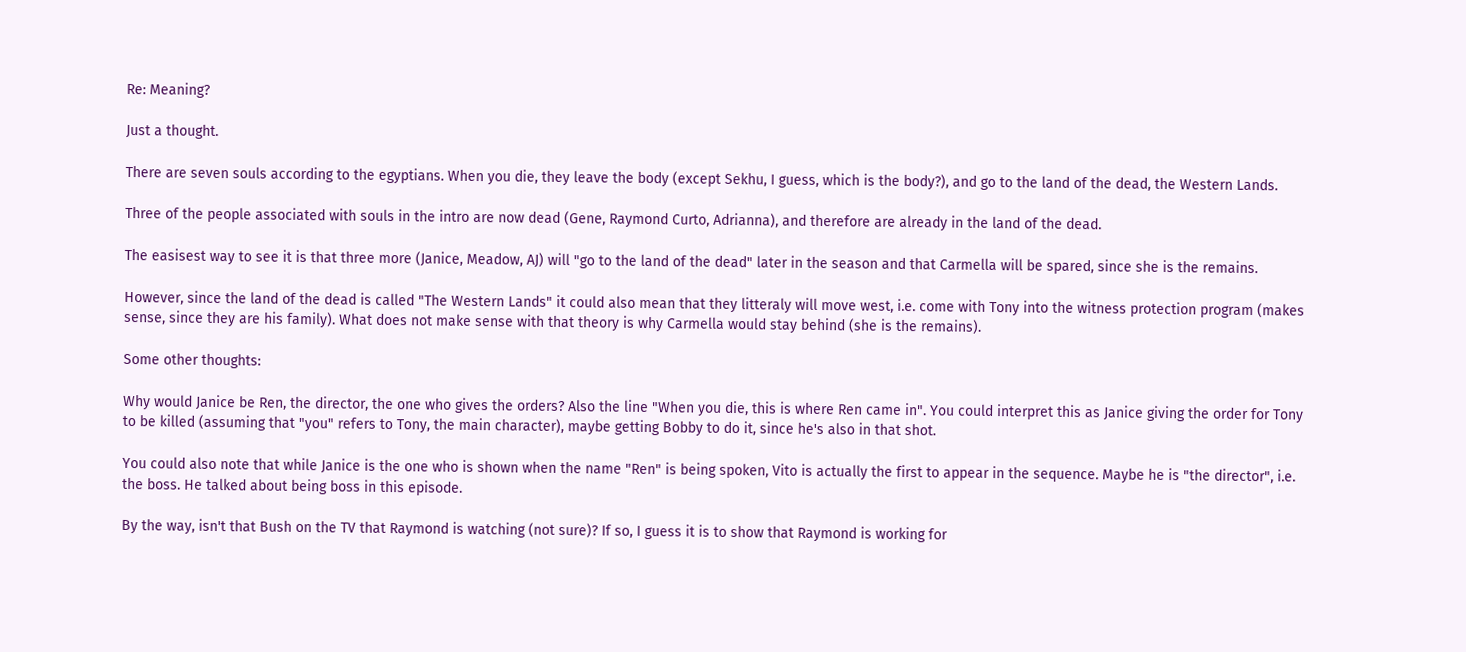Re: Meaning?

Just a thought.

There are seven souls according to the egyptians. When you die, they leave the body (except Sekhu, I guess, which is the body?), and go to the land of the dead, the Western Lands.

Three of the people associated with souls in the intro are now dead (Gene, Raymond Curto, Adrianna), and therefore are already in the land of the dead.

The easisest way to see it is that three more (Janice, Meadow, AJ) will "go to the land of the dead" later in the season and that Carmella will be spared, since she is the remains.

However, since the land of the dead is called "The Western Lands" it could also mean that they litteraly will move west, i.e. come with Tony into the witness protection program (makes sense, since they are his family). What does not make sense with that theory is why Carmella would stay behind (she is the remains).

Some other thoughts:

Why would Janice be Ren, the director, the one who gives the orders? Also the line "When you die, this is where Ren came in". You could interpret this as Janice giving the order for Tony to be killed (assuming that "you" refers to Tony, the main character), maybe getting Bobby to do it, since he's also in that shot.

You could also note that while Janice is the one who is shown when the name "Ren" is being spoken, Vito is actually the first to appear in the sequence. Maybe he is "the director", i.e. the boss. He talked about being boss in this episode.

By the way, isn't that Bush on the TV that Raymond is watching (not sure)? If so, I guess it is to show that Raymond is working for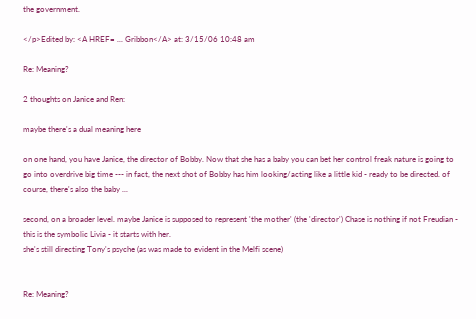the government.

</p>Edited by: <A HREF= ... Gribbon</A> at: 3/15/06 10:48 am

Re: Meaning?

2 thoughts on Janice and Ren:

maybe there's a dual meaning here

on one hand, you have Janice, the director of Bobby. Now that she has a baby you can bet her control freak nature is going to go into overdrive big time --- in fact, the next shot of Bobby has him looking/acting like a little kid - ready to be directed. of course, there's also the baby ...

second, on a broader level. maybe Janice is supposed to represent 'the mother' (the 'director') Chase is nothing if not Freudian - this is the symbolic Livia - it starts with her.
she's still directing Tony's psyche (as was made to evident in the Melfi scene)


Re: Meaning?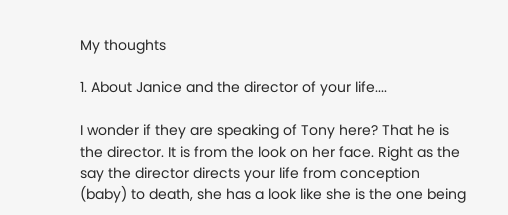My thoughts

1. About Janice and the director of your life....

I wonder if they are speaking of Tony here? That he is the director. It is from the look on her face. Right as the say the director directs your life from conception (baby) to death, she has a look like she is the one being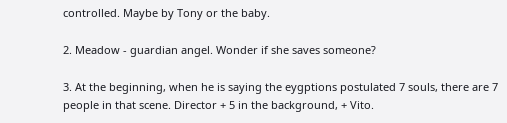controlled. Maybe by Tony or the baby.

2. Meadow - guardian angel. Wonder if she saves someone?

3. At the beginning, when he is saying the eygptions postulated 7 souls, there are 7 people in that scene. Director + 5 in the background, + Vito.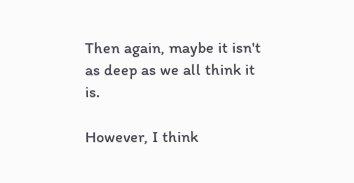Then again, maybe it isn't as deep as we all think it is.

However, I think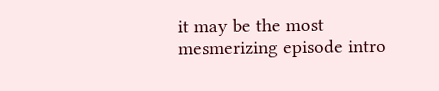it may be the most mesmerizing episode intro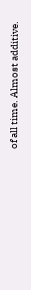of all time. Almost additive.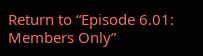Return to “Episode 6.01: Members Only”